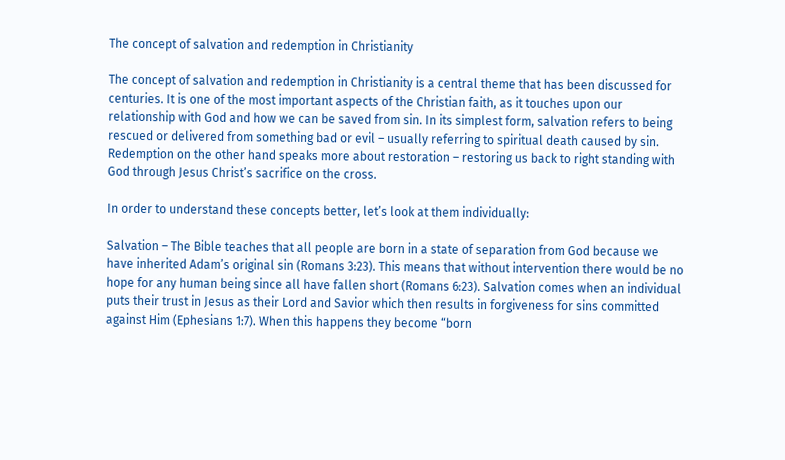The concept of salvation and redemption in Christianity

The concept of salvation and redemption in Christianity is a central theme that has been discussed for centuries. It is one of the most important aspects of the Christian faith, as it touches upon our relationship with God and how we can be saved from sin. In its simplest form, salvation refers to being rescued or delivered from something bad or evil – usually referring to spiritual death caused by sin. Redemption on the other hand speaks more about restoration – restoring us back to right standing with God through Jesus Christ’s sacrifice on the cross.

In order to understand these concepts better, let’s look at them individually:

Salvation – The Bible teaches that all people are born in a state of separation from God because we have inherited Adam’s original sin (Romans 3:23). This means that without intervention there would be no hope for any human being since all have fallen short (Romans 6:23). Salvation comes when an individual puts their trust in Jesus as their Lord and Savior which then results in forgiveness for sins committed against Him (Ephesians 1:7). When this happens they become “born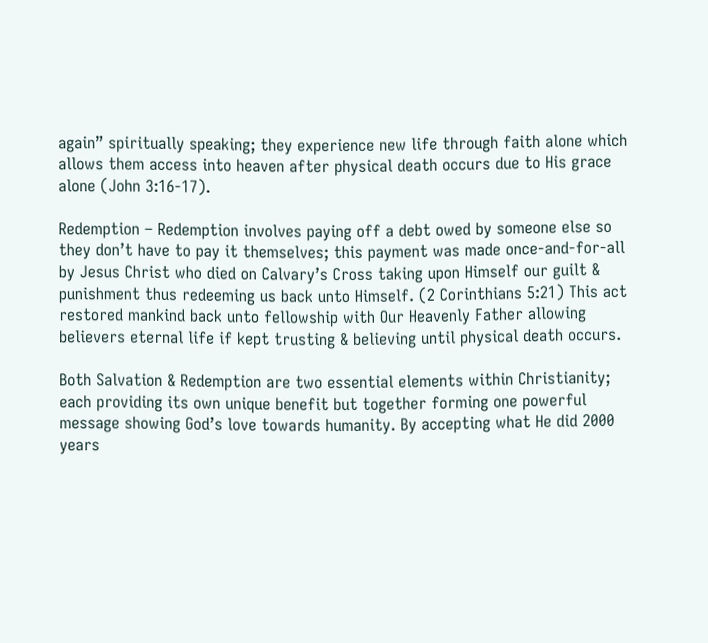again” spiritually speaking; they experience new life through faith alone which allows them access into heaven after physical death occurs due to His grace alone (John 3:16-17).

Redemption – Redemption involves paying off a debt owed by someone else so they don’t have to pay it themselves; this payment was made once-and-for-all by Jesus Christ who died on Calvary’s Cross taking upon Himself our guilt & punishment thus redeeming us back unto Himself. (2 Corinthians 5:21) This act restored mankind back unto fellowship with Our Heavenly Father allowing believers eternal life if kept trusting & believing until physical death occurs.

Both Salvation & Redemption are two essential elements within Christianity; each providing its own unique benefit but together forming one powerful message showing God’s love towards humanity. By accepting what He did 2000 years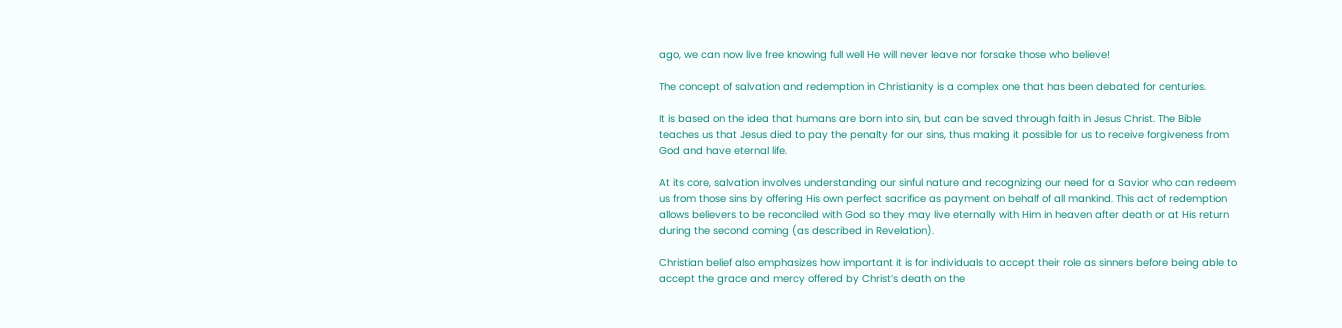ago, we can now live free knowing full well He will never leave nor forsake those who believe!

The concept of salvation and redemption in Christianity is a complex one that has been debated for centuries.

It is based on the idea that humans are born into sin, but can be saved through faith in Jesus Christ. The Bible teaches us that Jesus died to pay the penalty for our sins, thus making it possible for us to receive forgiveness from God and have eternal life.

At its core, salvation involves understanding our sinful nature and recognizing our need for a Savior who can redeem us from those sins by offering His own perfect sacrifice as payment on behalf of all mankind. This act of redemption allows believers to be reconciled with God so they may live eternally with Him in heaven after death or at His return during the second coming (as described in Revelation).

Christian belief also emphasizes how important it is for individuals to accept their role as sinners before being able to accept the grace and mercy offered by Christ’s death on the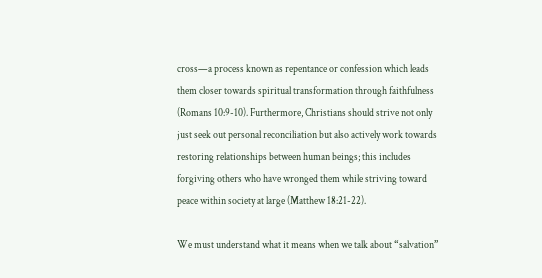cross—a process known as repentance or confession which leads them closer towards spiritual transformation through faithfulness (Romans 10:9-10). Furthermore, Christians should strive not only just seek out personal reconciliation but also actively work towards restoring relationships between human beings; this includes forgiving others who have wronged them while striving toward peace within society at large (Matthew 18:21-22).

We must understand what it means when we talk about “salvation”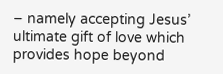– namely accepting Jesus’ ultimate gift of love which provides hope beyond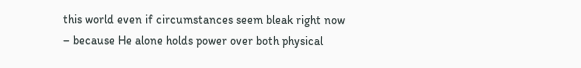this world even if circumstances seem bleak right now – because He alone holds power over both physical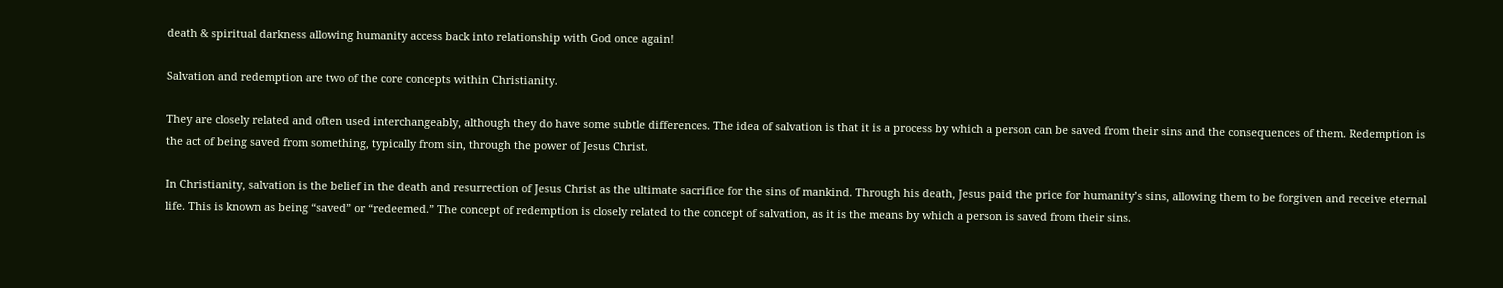death & spiritual darkness allowing humanity access back into relationship with God once again!

Salvation and redemption are two of the core concepts within Christianity.

They are closely related and often used interchangeably, although they do have some subtle differences. The idea of salvation is that it is a process by which a person can be saved from their sins and the consequences of them. Redemption is the act of being saved from something, typically from sin, through the power of Jesus Christ.

In Christianity, salvation is the belief in the death and resurrection of Jesus Christ as the ultimate sacrifice for the sins of mankind. Through his death, Jesus paid the price for humanity’s sins, allowing them to be forgiven and receive eternal life. This is known as being “saved” or “redeemed.” The concept of redemption is closely related to the concept of salvation, as it is the means by which a person is saved from their sins.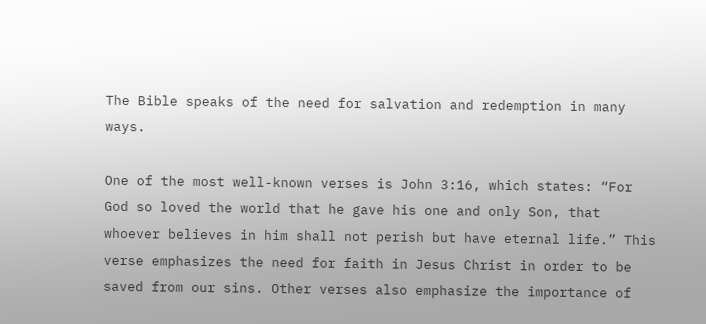The Bible speaks of the need for salvation and redemption in many ways.

One of the most well-known verses is John 3:16, which states: “For God so loved the world that he gave his one and only Son, that whoever believes in him shall not perish but have eternal life.” This verse emphasizes the need for faith in Jesus Christ in order to be saved from our sins. Other verses also emphasize the importance of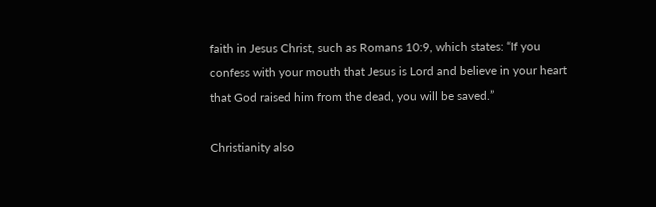faith in Jesus Christ, such as Romans 10:9, which states: “If you confess with your mouth that Jesus is Lord and believe in your heart that God raised him from the dead, you will be saved.”

Christianity also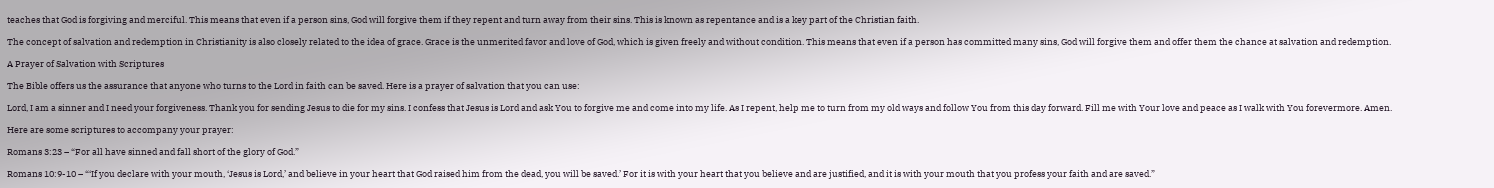teaches that God is forgiving and merciful. This means that even if a person sins, God will forgive them if they repent and turn away from their sins. This is known as repentance and is a key part of the Christian faith.

The concept of salvation and redemption in Christianity is also closely related to the idea of grace. Grace is the unmerited favor and love of God, which is given freely and without condition. This means that even if a person has committed many sins, God will forgive them and offer them the chance at salvation and redemption.

A Prayer of Salvation with Scriptures

The Bible offers us the assurance that anyone who turns to the Lord in faith can be saved. Here is a prayer of salvation that you can use:

Lord, I am a sinner and I need your forgiveness. Thank you for sending Jesus to die for my sins. I confess that Jesus is Lord and ask You to forgive me and come into my life. As I repent, help me to turn from my old ways and follow You from this day forward. Fill me with Your love and peace as I walk with You forevermore. Amen.

Here are some scriptures to accompany your prayer:

Romans 3:23 – “For all have sinned and fall short of the glory of God.”

Romans 10:9-10 – “‘If you declare with your mouth, ‘Jesus is Lord,’ and believe in your heart that God raised him from the dead, you will be saved.’ For it is with your heart that you believe and are justified, and it is with your mouth that you profess your faith and are saved.”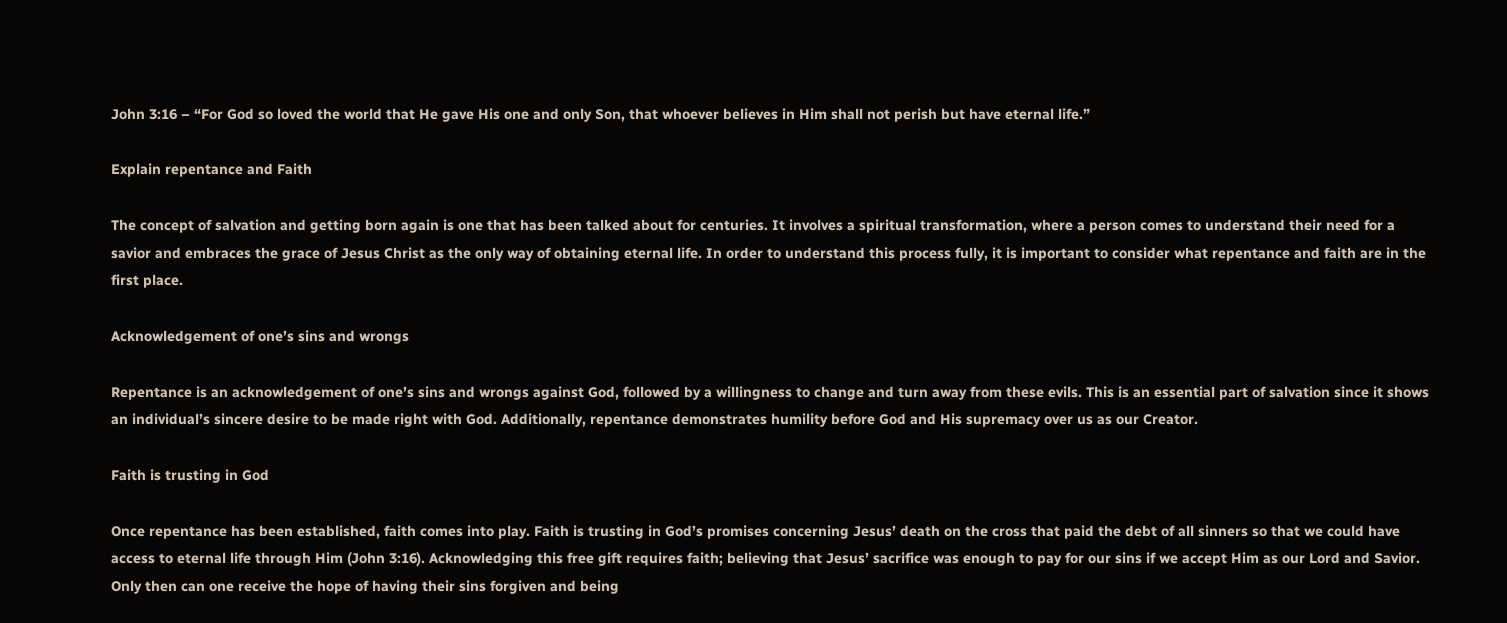John 3:16 – “For God so loved the world that He gave His one and only Son, that whoever believes in Him shall not perish but have eternal life.”

Explain repentance and Faith

The concept of salvation and getting born again is one that has been talked about for centuries. It involves a spiritual transformation, where a person comes to understand their need for a savior and embraces the grace of Jesus Christ as the only way of obtaining eternal life. In order to understand this process fully, it is important to consider what repentance and faith are in the first place.

Acknowledgement of one’s sins and wrongs

Repentance is an acknowledgement of one’s sins and wrongs against God, followed by a willingness to change and turn away from these evils. This is an essential part of salvation since it shows an individual’s sincere desire to be made right with God. Additionally, repentance demonstrates humility before God and His supremacy over us as our Creator.

Faith is trusting in God

Once repentance has been established, faith comes into play. Faith is trusting in God’s promises concerning Jesus’ death on the cross that paid the debt of all sinners so that we could have access to eternal life through Him (John 3:16). Acknowledging this free gift requires faith; believing that Jesus’ sacrifice was enough to pay for our sins if we accept Him as our Lord and Savior. Only then can one receive the hope of having their sins forgiven and being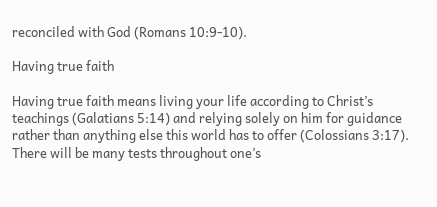reconciled with God (Romans 10:9-10).

Having true faith

Having true faith means living your life according to Christ’s teachings (Galatians 5:14) and relying solely on him for guidance rather than anything else this world has to offer (Colossians 3:17). There will be many tests throughout one’s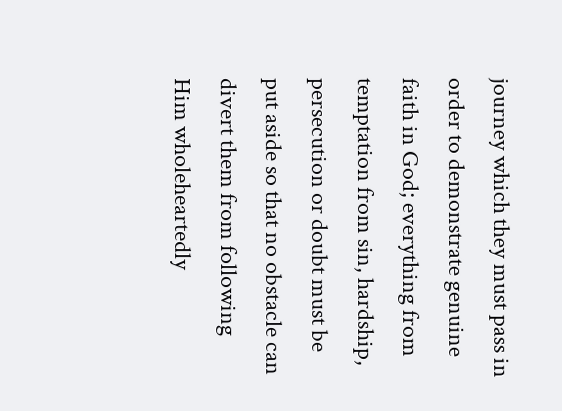journey which they must pass in order to demonstrate genuine faith in God; everything from temptation from sin, hardship, persecution or doubt must be put aside so that no obstacle can divert them from following Him wholeheartedly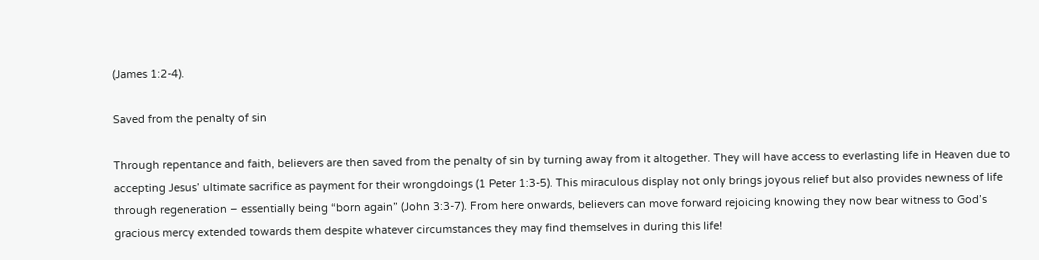(James 1:2-4).

Saved from the penalty of sin

Through repentance and faith, believers are then saved from the penalty of sin by turning away from it altogether. They will have access to everlasting life in Heaven due to accepting Jesus’ ultimate sacrifice as payment for their wrongdoings (1 Peter 1:3-5). This miraculous display not only brings joyous relief but also provides newness of life through regeneration – essentially being “born again” (John 3:3-7). From here onwards, believers can move forward rejoicing knowing they now bear witness to God’s gracious mercy extended towards them despite whatever circumstances they may find themselves in during this life!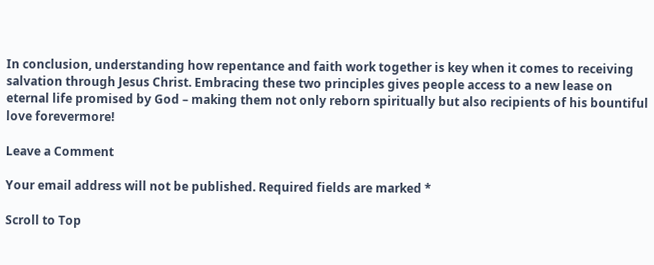In conclusion, understanding how repentance and faith work together is key when it comes to receiving salvation through Jesus Christ. Embracing these two principles gives people access to a new lease on eternal life promised by God – making them not only reborn spiritually but also recipients of his bountiful love forevermore!

Leave a Comment

Your email address will not be published. Required fields are marked *

Scroll to Top